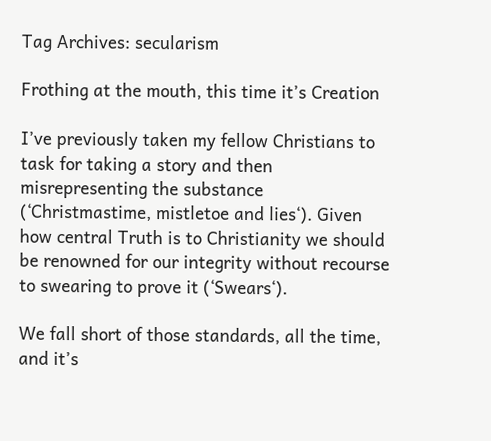Tag Archives: secularism

Frothing at the mouth, this time it’s Creation

I’ve previously taken my fellow Christians to task for taking a story and then misrepresenting the substance (‘Christmastime, mistletoe and lies‘). Given how central Truth is to Christianity we should be renowned for our integrity without recourse to swearing to prove it (‘Swears‘).

We fall short of those standards, all the time, and it’s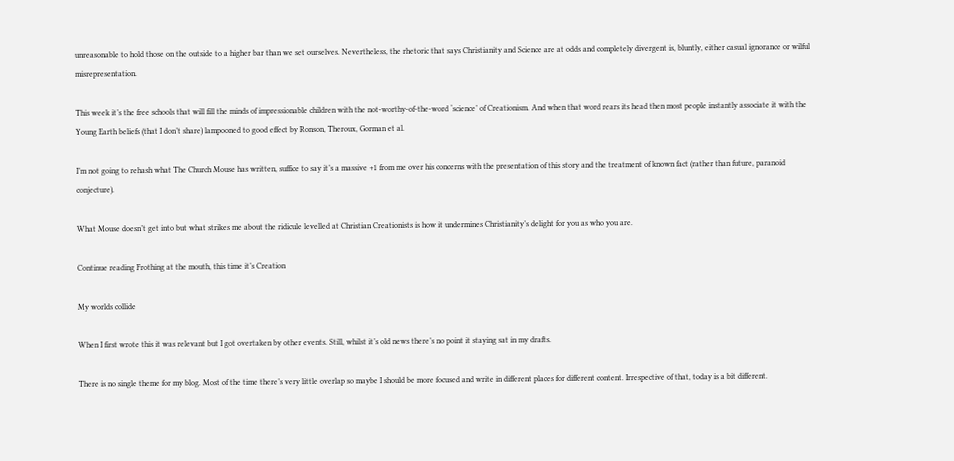unreasonable to hold those on the outside to a higher bar than we set ourselves. Nevertheless, the rhetoric that says Christianity and Science are at odds and completely divergent is, bluntly, either casual ignorance or wilful misrepresentation.

This week it’s the free schools that will fill the minds of impressionable children with the not-worthy-of-the-word ‘science’ of Creationism. And when that word rears its head then most people instantly associate it with the Young Earth beliefs (that I don’t share) lampooned to good effect by Ronson, Theroux, Gorman et al.

I’m not going to rehash what The Church Mouse has written, suffice to say it’s a massive +1 from me over his concerns with the presentation of this story and the treatment of known fact (rather than future, paranoid conjecture).

What Mouse doesn’t get into but what strikes me about the ridicule levelled at Christian Creationists is how it undermines Christianity’s delight for you as who you are.

Continue reading Frothing at the mouth, this time it’s Creation

My worlds collide

When I first wrote this it was relevant but I got overtaken by other events. Still, whilst it’s old news there’s no point it staying sat in my drafts.

There is no single theme for my blog. Most of the time there’s very little overlap so maybe I should be more focused and write in different places for different content. Irrespective of that, today is a bit different.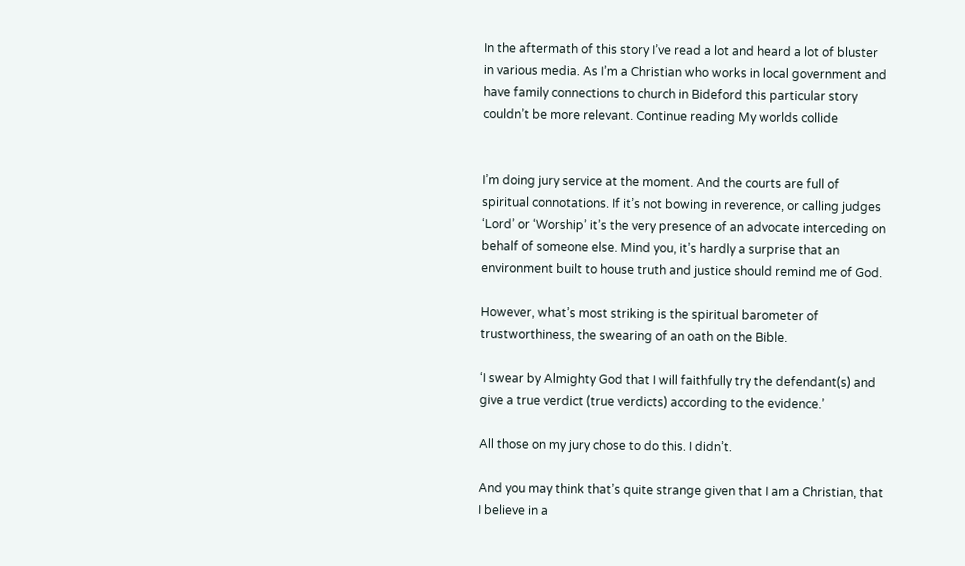In the aftermath of this story I’ve read a lot and heard a lot of bluster in various media. As I’m a Christian who works in local government and have family connections to church in Bideford this particular story couldn’t be more relevant. Continue reading My worlds collide


I’m doing jury service at the moment. And the courts are full of spiritual connotations. If it’s not bowing in reverence, or calling judges ‘Lord’ or ‘Worship’ it’s the very presence of an advocate interceding on behalf of someone else. Mind you, it’s hardly a surprise that an environment built to house truth and justice should remind me of God.

However, what’s most striking is the spiritual barometer of trustworthiness, the swearing of an oath on the Bible.

‘I swear by Almighty God that I will faithfully try the defendant(s) and give a true verdict (true verdicts) according to the evidence.’

All those on my jury chose to do this. I didn’t.

And you may think that’s quite strange given that I am a Christian, that I believe in a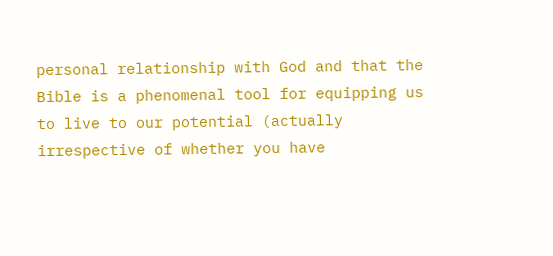personal relationship with God and that the Bible is a phenomenal tool for equipping us to live to our potential (actually irrespective of whether you have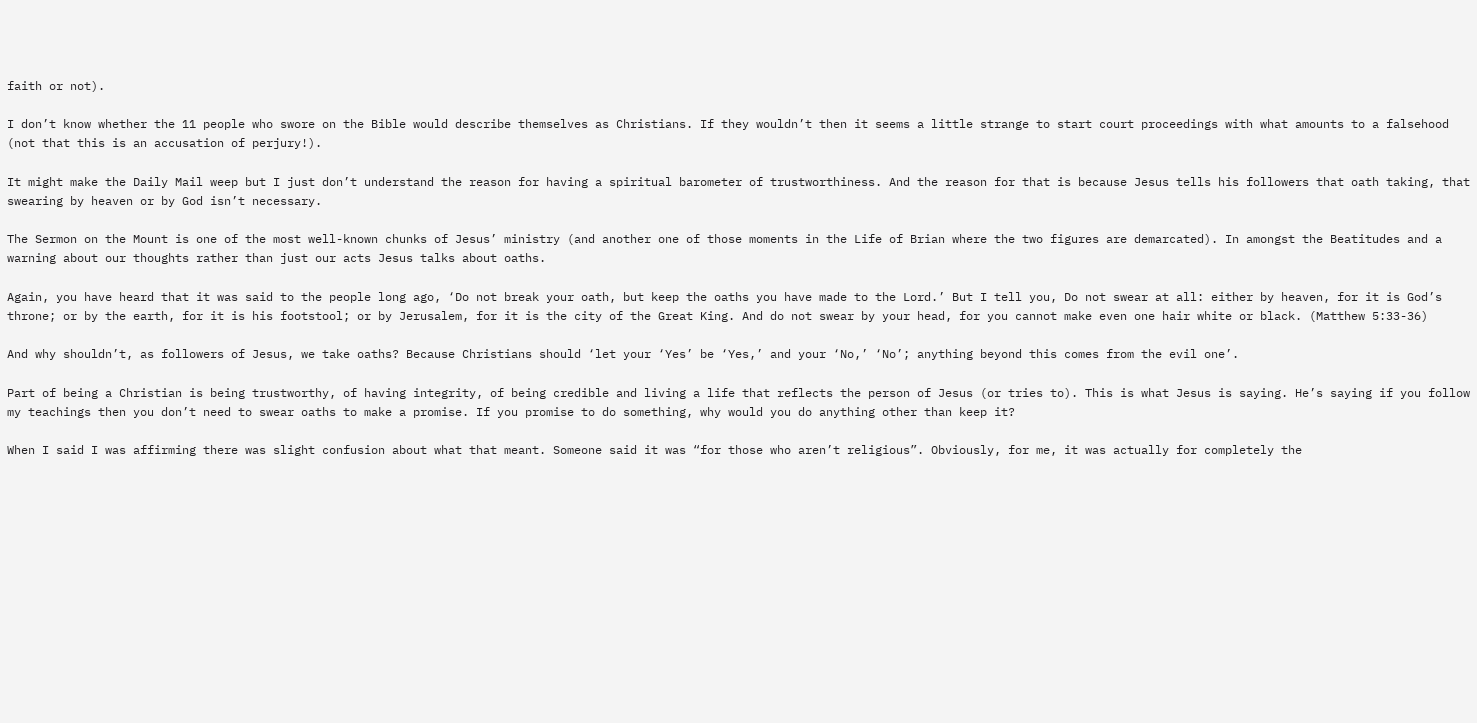faith or not).

I don’t know whether the 11 people who swore on the Bible would describe themselves as Christians. If they wouldn’t then it seems a little strange to start court proceedings with what amounts to a falsehood (not that this is an accusation of perjury!).

It might make the Daily Mail weep but I just don’t understand the reason for having a spiritual barometer of trustworthiness. And the reason for that is because Jesus tells his followers that oath taking, that swearing by heaven or by God isn’t necessary.

The Sermon on the Mount is one of the most well-known chunks of Jesus’ ministry (and another one of those moments in the Life of Brian where the two figures are demarcated). In amongst the Beatitudes and a warning about our thoughts rather than just our acts Jesus talks about oaths.

Again, you have heard that it was said to the people long ago, ‘Do not break your oath, but keep the oaths you have made to the Lord.’ But I tell you, Do not swear at all: either by heaven, for it is God’s throne; or by the earth, for it is his footstool; or by Jerusalem, for it is the city of the Great King. And do not swear by your head, for you cannot make even one hair white or black. (Matthew 5:33-36)

And why shouldn’t, as followers of Jesus, we take oaths? Because Christians should ‘let your ‘Yes’ be ‘Yes,’ and your ‘No,’ ‘No’; anything beyond this comes from the evil one’.

Part of being a Christian is being trustworthy, of having integrity, of being credible and living a life that reflects the person of Jesus (or tries to). This is what Jesus is saying. He’s saying if you follow my teachings then you don’t need to swear oaths to make a promise. If you promise to do something, why would you do anything other than keep it?

When I said I was affirming there was slight confusion about what that meant. Someone said it was “for those who aren’t religious”. Obviously, for me, it was actually for completely the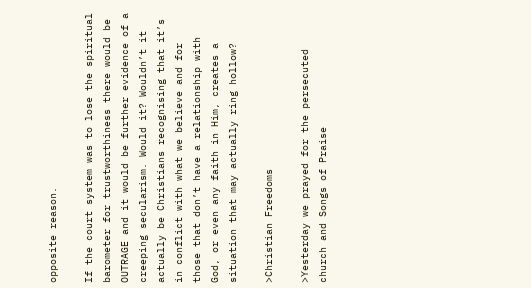opposite reason.

If the court system was to lose the spiritual barometer for trustworthiness there would be OUTRAGE and it would be further evidence of a creeping secularism. Would it? Wouldn’t it actually be Christians recognising that it’s in conflict with what we believe and for those that don’t have a relationship with God, or even any faith in Him, creates a situation that may actually ring hollow?

>Christian Freedoms

>Yesterday we prayed for the persecuted church and Songs of Praise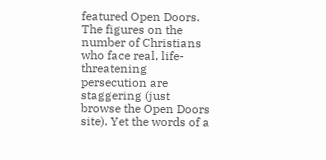featured Open Doors. The figures on the number of Christians who face real, life-threatening persecution are staggering (just browse the Open Doors site). Yet the words of a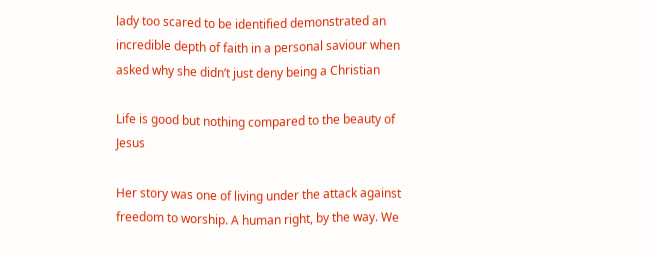lady too scared to be identified demonstrated an incredible depth of faith in a personal saviour when asked why she didn’t just deny being a Christian

Life is good but nothing compared to the beauty of Jesus

Her story was one of living under the attack against freedom to worship. A human right, by the way. We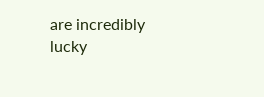are incredibly lucky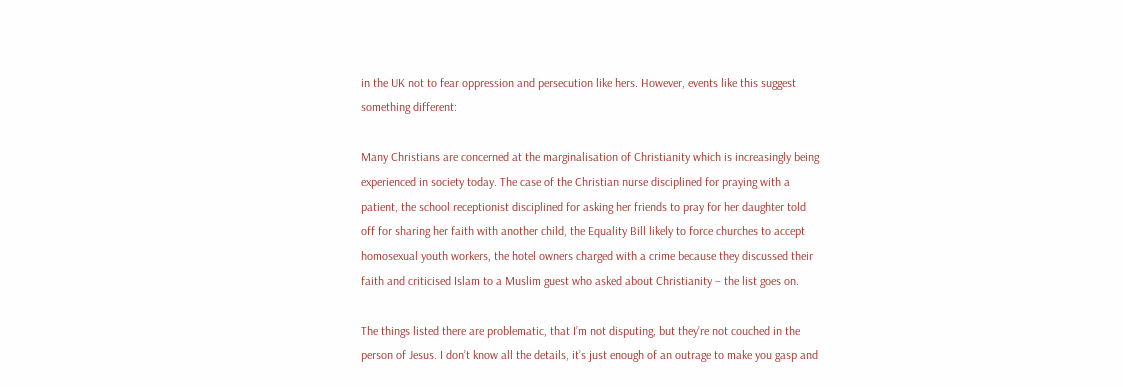in the UK not to fear oppression and persecution like hers. However, events like this suggest something different:

Many Christians are concerned at the marginalisation of Christianity which is increasingly being experienced in society today. The case of the Christian nurse disciplined for praying with a patient, the school receptionist disciplined for asking her friends to pray for her daughter told off for sharing her faith with another child, the Equality Bill likely to force churches to accept homosexual youth workers, the hotel owners charged with a crime because they discussed their faith and criticised Islam to a Muslim guest who asked about Christianity – the list goes on.

The things listed there are problematic, that I’m not disputing, but they’re not couched in the person of Jesus. I don’t know all the details, it’s just enough of an outrage to make you gasp and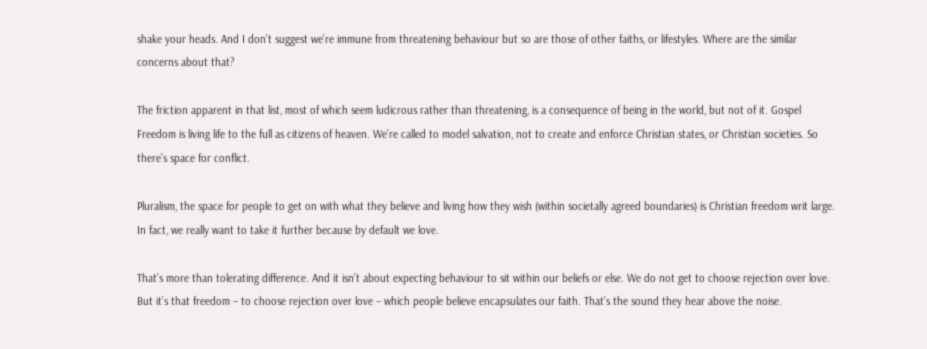shake your heads. And I don’t suggest we’re immune from threatening behaviour but so are those of other faiths, or lifestyles. Where are the similar concerns about that?

The friction apparent in that list, most of which seem ludicrous rather than threatening, is a consequence of being in the world, but not of it. Gospel Freedom is living life to the full as citizens of heaven. We’re called to model salvation, not to create and enforce Christian states, or Christian societies. So there’s space for conflict.

Pluralism, the space for people to get on with what they believe and living how they wish (within societally agreed boundaries) is Christian freedom writ large. In fact, we really want to take it further because by default we love.

That’s more than tolerating difference. And it isn’t about expecting behaviour to sit within our beliefs or else. We do not get to choose rejection over love. But it’s that freedom – to choose rejection over love – which people believe encapsulates our faith. That’s the sound they hear above the noise.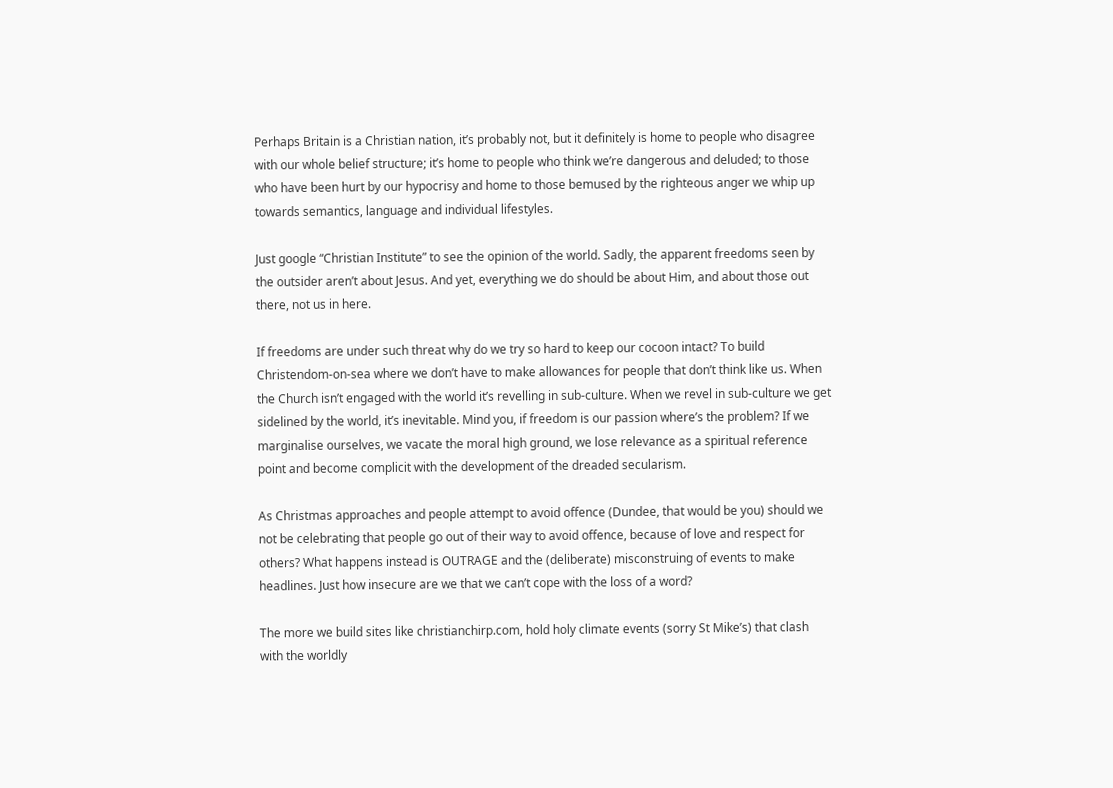Perhaps Britain is a Christian nation, it’s probably not, but it definitely is home to people who disagree with our whole belief structure; it’s home to people who think we’re dangerous and deluded; to those who have been hurt by our hypocrisy and home to those bemused by the righteous anger we whip up towards semantics, language and individual lifestyles.

Just google “Christian Institute” to see the opinion of the world. Sadly, the apparent freedoms seen by the outsider aren’t about Jesus. And yet, everything we do should be about Him, and about those out there, not us in here.

If freedoms are under such threat why do we try so hard to keep our cocoon intact? To build Christendom-on-sea where we don’t have to make allowances for people that don’t think like us. When the Church isn’t engaged with the world it’s revelling in sub-culture. When we revel in sub-culture we get sidelined by the world, it’s inevitable. Mind you, if freedom is our passion where’s the problem? If we marginalise ourselves, we vacate the moral high ground, we lose relevance as a spiritual reference point and become complicit with the development of the dreaded secularism.

As Christmas approaches and people attempt to avoid offence (Dundee, that would be you) should we not be celebrating that people go out of their way to avoid offence, because of love and respect for others? What happens instead is OUTRAGE and the (deliberate) misconstruing of events to make headlines. Just how insecure are we that we can’t cope with the loss of a word?

The more we build sites like christianchirp.com, hold holy climate events (sorry St Mike’s) that clash with the worldly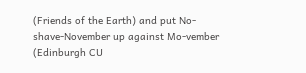(Friends of the Earth) and put No-shave-November up against Mo-vember (Edinburgh CU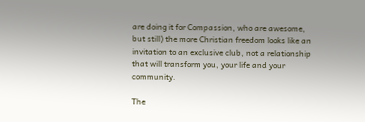are doing it for Compassion, who are awesome, but still) the more Christian freedom looks like an invitation to an exclusive club, not a relationship that will transform you, your life and your community.

The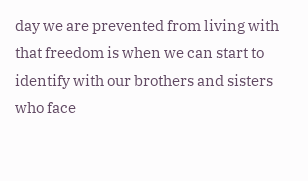day we are prevented from living with that freedom is when we can start to identify with our brothers and sisters who face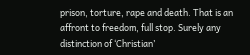prison, torture, rape and death. That is an affront to freedom, full stop. Surely any distinction of ‘Christian’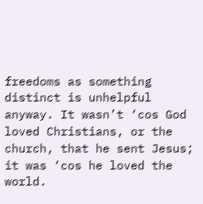freedoms as something distinct is unhelpful anyway. It wasn’t ‘cos God loved Christians, or the church, that he sent Jesus; it was ‘cos he loved the world.